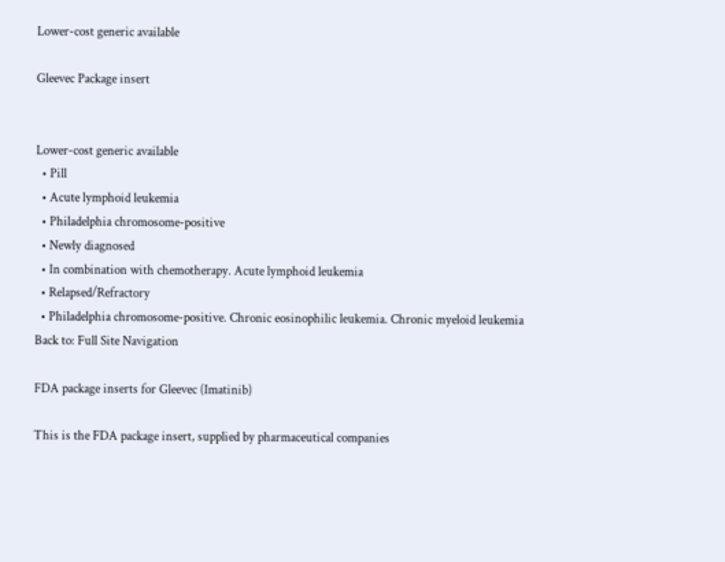Lower-cost generic available

Gleevec Package insert


Lower-cost generic available
  • Pill
  • Acute lymphoid leukemia
  • Philadelphia chromosome-positive
  • Newly diagnosed
  • In combination with chemotherapy. Acute lymphoid leukemia
  • Relapsed/Refractory
  • Philadelphia chromosome-positive. Chronic eosinophilic leukemia. Chronic myeloid leukemia
Back to: Full Site Navigation

FDA package inserts for Gleevec (Imatinib)

This is the FDA package insert, supplied by pharmaceutical companies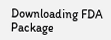Downloading FDA Package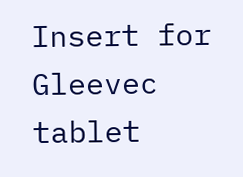Insert for Gleevec tablet